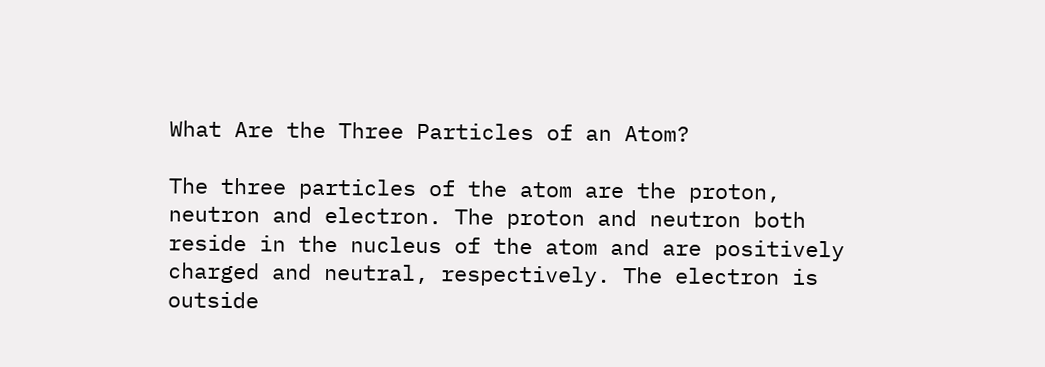What Are the Three Particles of an Atom?

The three particles of the atom are the proton, neutron and electron. The proton and neutron both reside in the nucleus of the atom and are positively charged and neutral, respectively. The electron is outside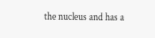the nucleus and has a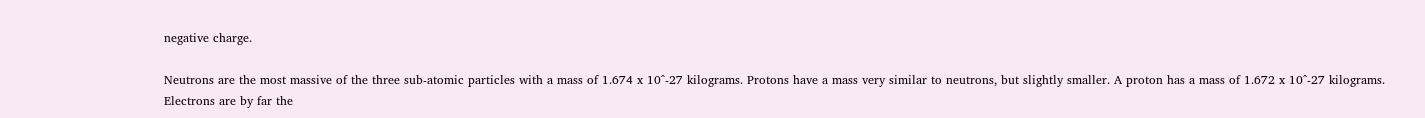negative charge.

Neutrons are the most massive of the three sub-atomic particles with a mass of 1.674 x 10^-27 kilograms. Protons have a mass very similar to neutrons, but slightly smaller. A proton has a mass of 1.672 x 10^-27 kilograms. Electrons are by far the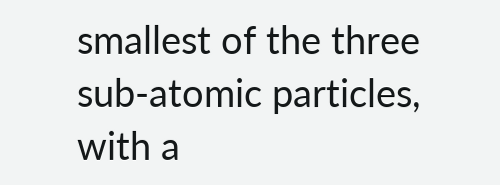smallest of the three sub-atomic particles, with a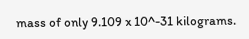mass of only 9.109 x 10^-31 kilograms.